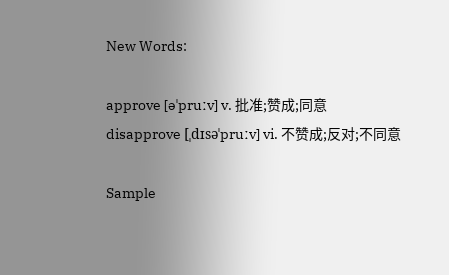New Words:

approve [əˈpruːv] v. 批准;赞成;同意
disapprove [ˌdɪsəˈpruːv] vi. 不赞成;反对;不同意

Sample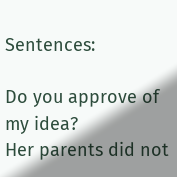Sentences:

Do you approve of my idea?
Her parents did not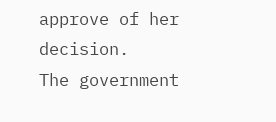approve of her decision.
The government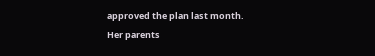approved the plan last month.
Her parents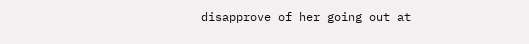disapprove of her going out at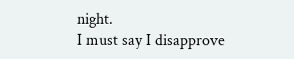night.
I must say I disapprove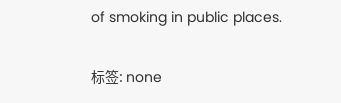of smoking in public places.

标签: none